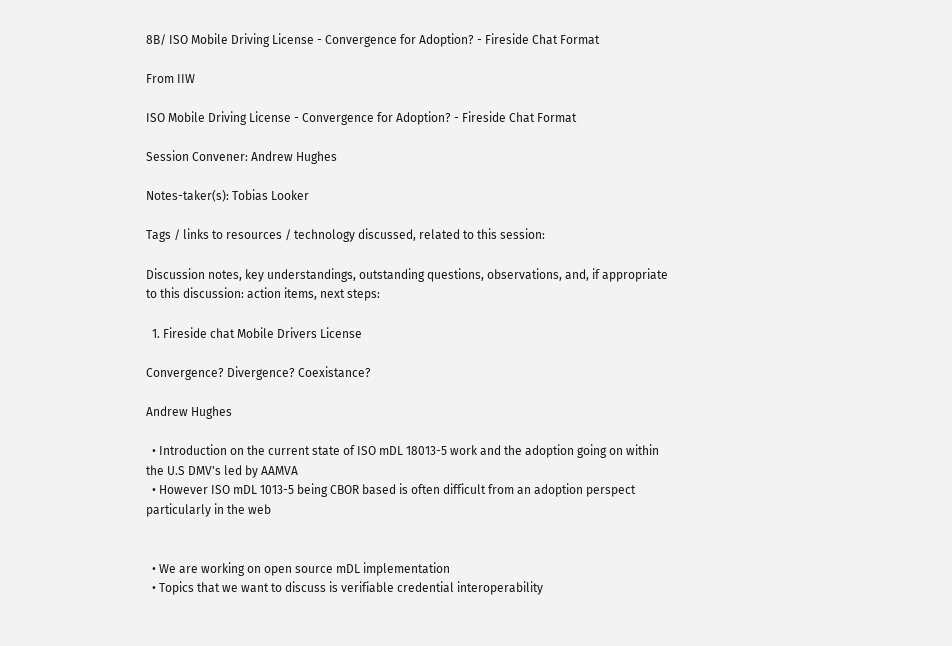8B/ ISO Mobile Driving License - Convergence for Adoption? - Fireside Chat Format

From IIW

ISO Mobile Driving License - Convergence for Adoption? - Fireside Chat Format

Session Convener: Andrew Hughes

Notes-taker(s): Tobias Looker

Tags / links to resources / technology discussed, related to this session:

Discussion notes, key understandings, outstanding questions, observations, and, if appropriate to this discussion: action items, next steps:

  1. Fireside chat Mobile Drivers License

Convergence? Divergence? Coexistance?

Andrew Hughes

  • Introduction on the current state of ISO mDL 18013-5 work and the adoption going on within the U.S DMV's led by AAMVA
  • However ISO mDL 1013-5 being CBOR based is often difficult from an adoption perspect particularly in the web


  • We are working on open source mDL implementation
  • Topics that we want to discuss is verifiable credential interoperability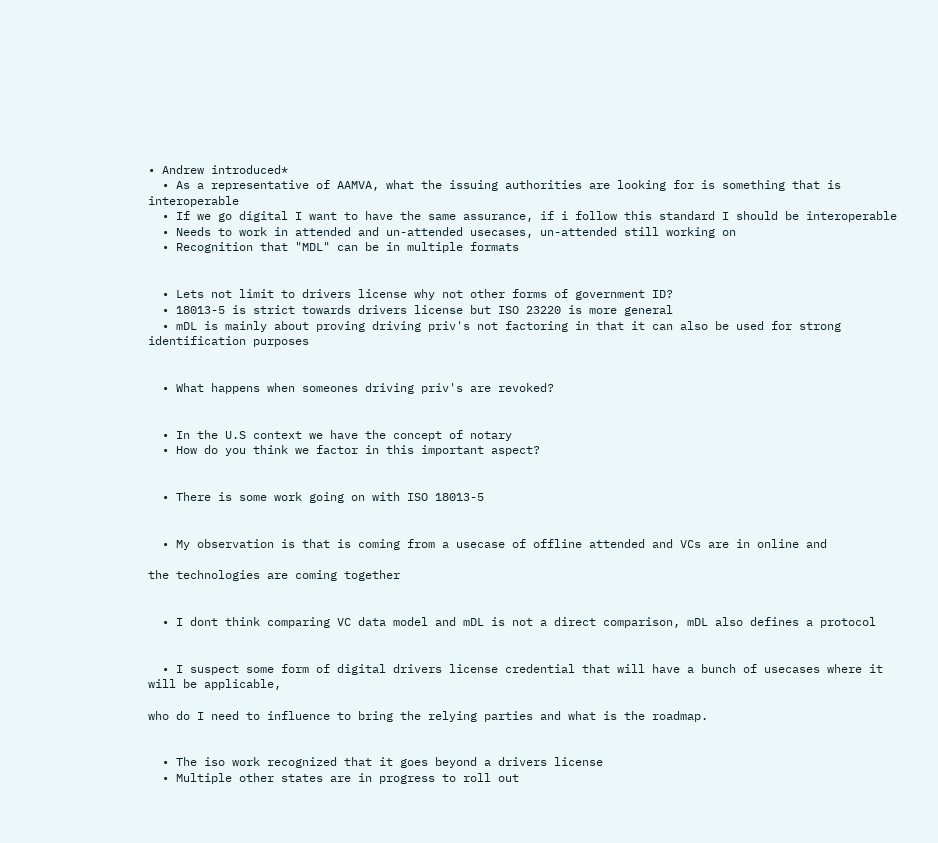• Andrew introduced*
  • As a representative of AAMVA, what the issuing authorities are looking for is something that is interoperable
  • If we go digital I want to have the same assurance, if i follow this standard I should be interoperable
  • Needs to work in attended and un-attended usecases, un-attended still working on
  • Recognition that "MDL" can be in multiple formats


  • Lets not limit to drivers license why not other forms of government ID?
  • 18013-5 is strict towards drivers license but ISO 23220 is more general
  • mDL is mainly about proving driving priv's not factoring in that it can also be used for strong identification purposes


  • What happens when someones driving priv's are revoked?


  • In the U.S context we have the concept of notary
  • How do you think we factor in this important aspect?


  • There is some work going on with ISO 18013-5


  • My observation is that is coming from a usecase of offline attended and VCs are in online and

the technologies are coming together


  • I dont think comparing VC data model and mDL is not a direct comparison, mDL also defines a protocol


  • I suspect some form of digital drivers license credential that will have a bunch of usecases where it will be applicable,

who do I need to influence to bring the relying parties and what is the roadmap.


  • The iso work recognized that it goes beyond a drivers license
  • Multiple other states are in progress to roll out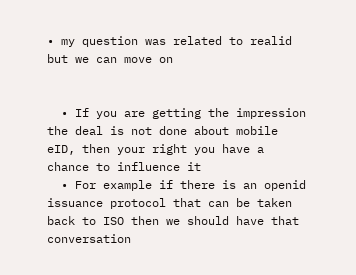• my question was related to realid but we can move on


  • If you are getting the impression the deal is not done about mobile eID, then your right you have a chance to influence it
  • For example if there is an openid issuance protocol that can be taken back to ISO then we should have that conversation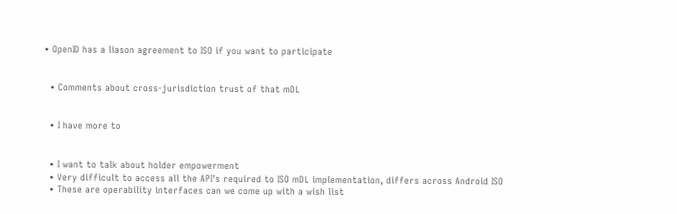• OpenID has a liason agreement to ISO if you want to participate


  • Comments about cross-jurisdiction trust of that mDL


  • I have more to


  • I want to talk about holder empowerment
  • Very difficult to access all the API's required to ISO mDL implementation, differs across Android ISO
  • These are operability interfaces can we come up with a wish list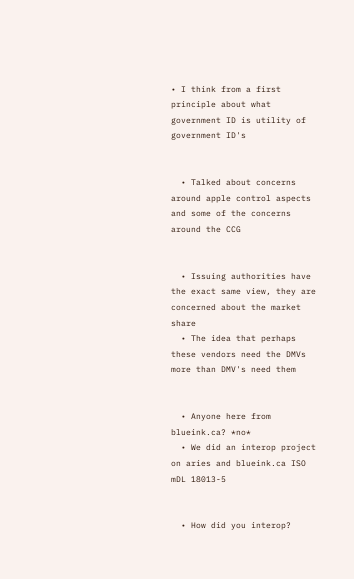• I think from a first principle about what government ID is utility of government ID's


  • Talked about concerns around apple control aspects and some of the concerns around the CCG


  • Issuing authorities have the exact same view, they are concerned about the market share
  • The idea that perhaps these vendors need the DMVs more than DMV's need them


  • Anyone here from blueink.ca? *no*
  • We did an interop project on aries and blueink.ca ISO mDL 18013-5


  • How did you interop?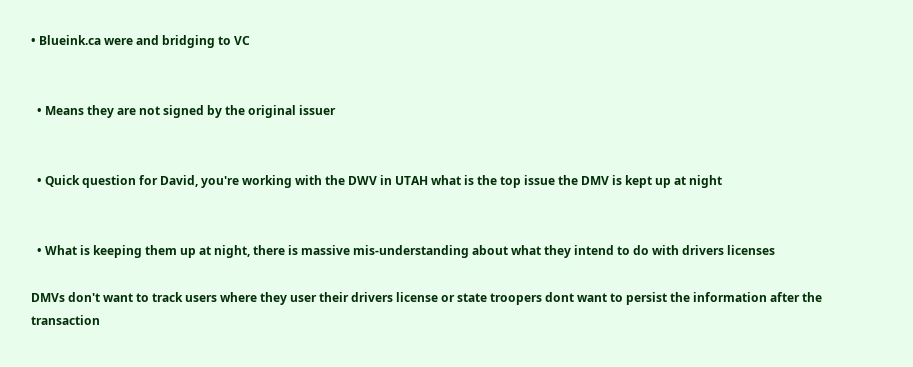• Blueink.ca were and bridging to VC


  • Means they are not signed by the original issuer


  • Quick question for David, you're working with the DWV in UTAH what is the top issue the DMV is kept up at night


  • What is keeping them up at night, there is massive mis-understanding about what they intend to do with drivers licenses

DMVs don't want to track users where they user their drivers license or state troopers dont want to persist the information after the transaction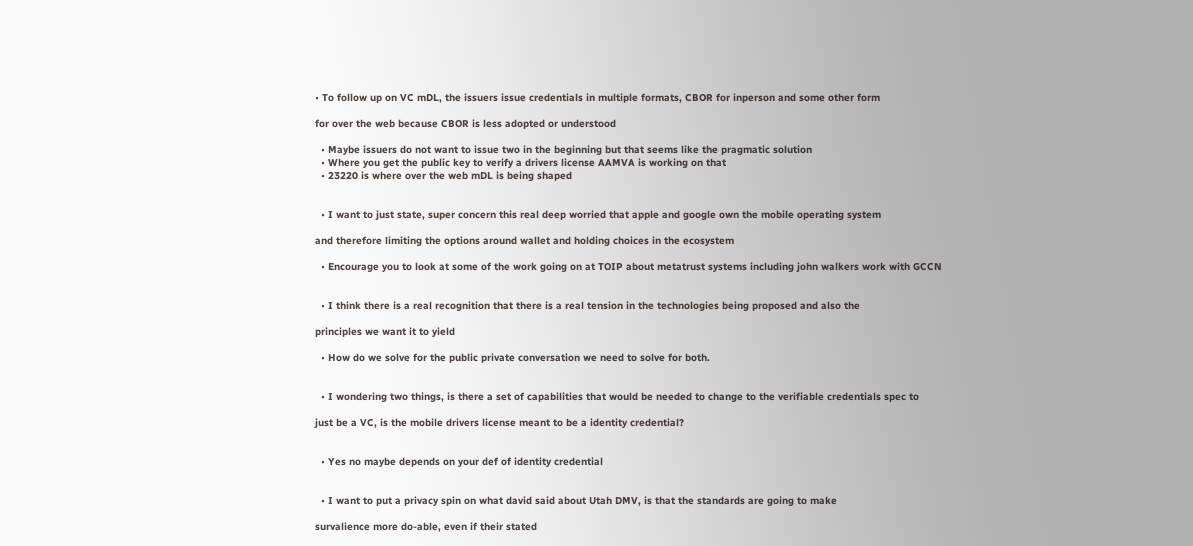• To follow up on VC mDL, the issuers issue credentials in multiple formats, CBOR for inperson and some other form

for over the web because CBOR is less adopted or understood

  • Maybe issuers do not want to issue two in the beginning but that seems like the pragmatic solution
  • Where you get the public key to verify a drivers license AAMVA is working on that
  • 23220 is where over the web mDL is being shaped


  • I want to just state, super concern this real deep worried that apple and google own the mobile operating system

and therefore limiting the options around wallet and holding choices in the ecosystem

  • Encourage you to look at some of the work going on at TOIP about metatrust systems including john walkers work with GCCN


  • I think there is a real recognition that there is a real tension in the technologies being proposed and also the

principles we want it to yield

  • How do we solve for the public private conversation we need to solve for both.


  • I wondering two things, is there a set of capabilities that would be needed to change to the verifiable credentials spec to

just be a VC, is the mobile drivers license meant to be a identity credential?


  • Yes no maybe depends on your def of identity credential


  • I want to put a privacy spin on what david said about Utah DMV, is that the standards are going to make

survalience more do-able, even if their stated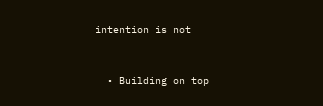intention is not


  • Building on top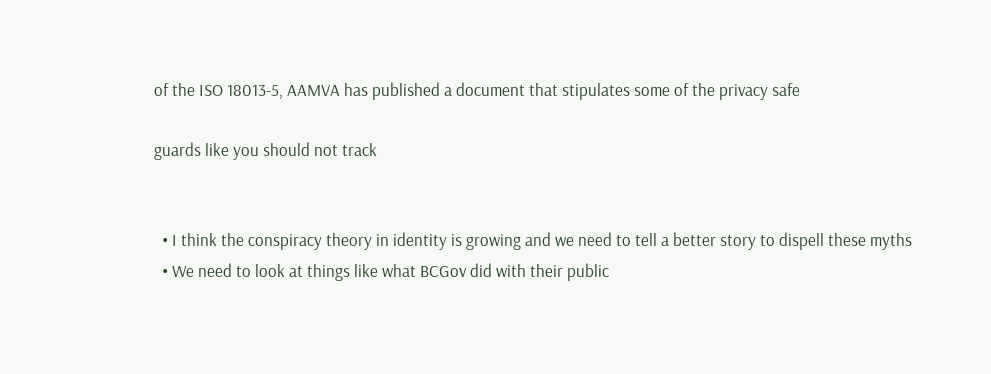of the ISO 18013-5, AAMVA has published a document that stipulates some of the privacy safe

guards like you should not track


  • I think the conspiracy theory in identity is growing and we need to tell a better story to dispell these myths
  • We need to look at things like what BCGov did with their public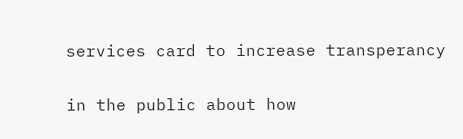services card to increase transperancy

in the public about how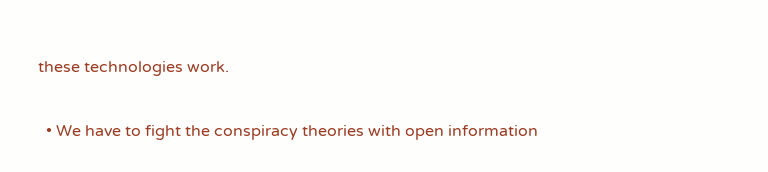these technologies work.

  • We have to fight the conspiracy theories with open information